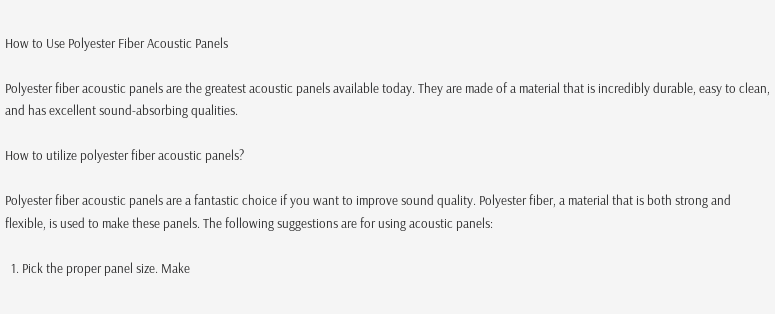How to Use Polyester Fiber Acoustic Panels

Polyester fiber acoustic panels are the greatest acoustic panels available today. They are made of a material that is incredibly durable, easy to clean, and has excellent sound-absorbing qualities.

How to utilize polyester fiber acoustic panels?

Polyester fiber acoustic panels are a fantastic choice if you want to improve sound quality. Polyester fiber, a material that is both strong and flexible, is used to make these panels. The following suggestions are for using acoustic panels:

  1. Pick the proper panel size. Make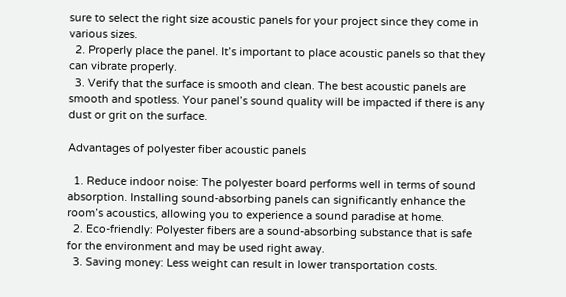sure to select the right size acoustic panels for your project since they come in various sizes.
  2. Properly place the panel. It’s important to place acoustic panels so that they can vibrate properly.
  3. Verify that the surface is smooth and clean. The best acoustic panels are smooth and spotless. Your panel’s sound quality will be impacted if there is any dust or grit on the surface.

Advantages of polyester fiber acoustic panels

  1. Reduce indoor noise: The polyester board performs well in terms of sound absorption. Installing sound-absorbing panels can significantly enhance the room’s acoustics, allowing you to experience a sound paradise at home.
  2. Eco-friendly: Polyester fibers are a sound-absorbing substance that is safe for the environment and may be used right away.
  3. Saving money: Less weight can result in lower transportation costs.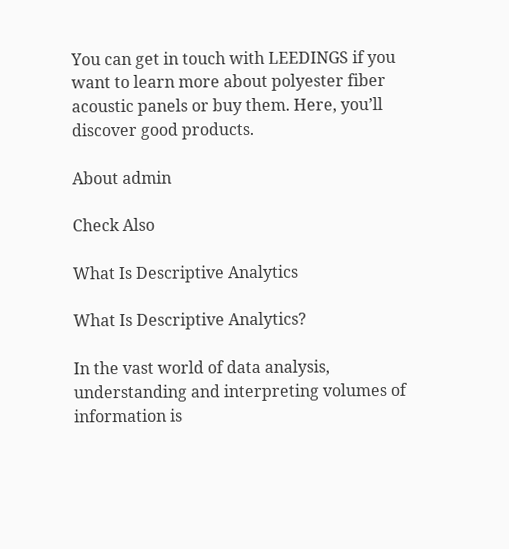You can get in touch with LEEDINGS if you want to learn more about polyester fiber acoustic panels or buy them. Here, you’ll discover good products.

About admin

Check Also

What Is Descriptive Analytics

What Is Descriptive Analytics?

In the vast world of data analysis, understanding and interpreting volumes of information is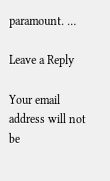paramount. …

Leave a Reply

Your email address will not be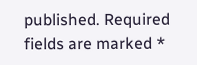published. Required fields are marked *